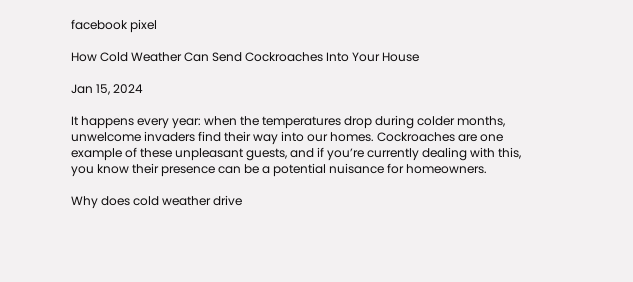facebook pixel

How Cold Weather Can Send Cockroaches Into Your House

Jan 15, 2024

It happens every year: when the temperatures drop during colder months, unwelcome invaders find their way into our homes. Cockroaches are one example of these unpleasant guests, and if you’re currently dealing with this, you know their presence can be a potential nuisance for homeowners.

Why does cold weather drive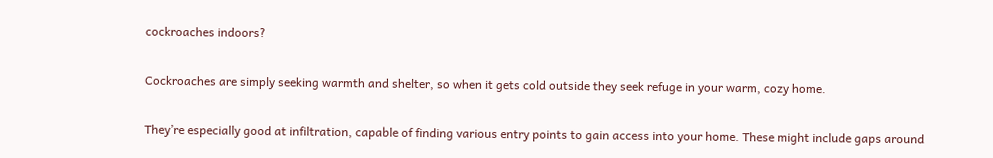cockroaches indoors?

Cockroaches are simply seeking warmth and shelter, so when it gets cold outside they seek refuge in your warm, cozy home.

They’re especially good at infiltration, capable of finding various entry points to gain access into your home. These might include gaps around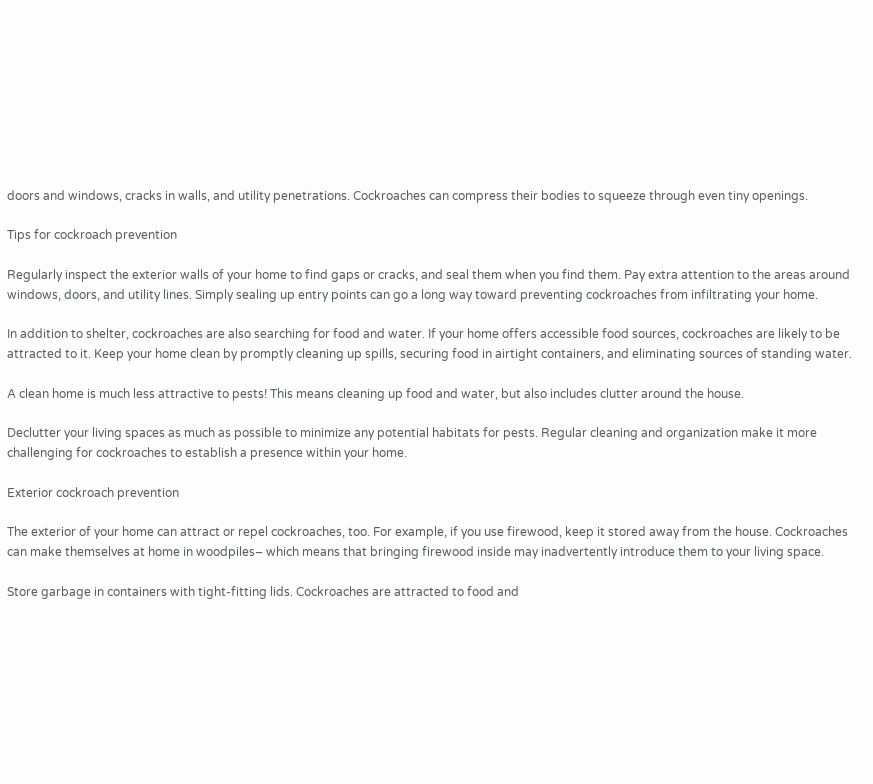doors and windows, cracks in walls, and utility penetrations. Cockroaches can compress their bodies to squeeze through even tiny openings.

Tips for cockroach prevention

Regularly inspect the exterior walls of your home to find gaps or cracks, and seal them when you find them. Pay extra attention to the areas around windows, doors, and utility lines. Simply sealing up entry points can go a long way toward preventing cockroaches from infiltrating your home.

In addition to shelter, cockroaches are also searching for food and water. If your home offers accessible food sources, cockroaches are likely to be attracted to it. Keep your home clean by promptly cleaning up spills, securing food in airtight containers, and eliminating sources of standing water.

A clean home is much less attractive to pests! This means cleaning up food and water, but also includes clutter around the house.

Declutter your living spaces as much as possible to minimize any potential habitats for pests. Regular cleaning and organization make it more challenging for cockroaches to establish a presence within your home.

Exterior cockroach prevention

The exterior of your home can attract or repel cockroaches, too. For example, if you use firewood, keep it stored away from the house. Cockroaches can make themselves at home in woodpiles– which means that bringing firewood inside may inadvertently introduce them to your living space.

Store garbage in containers with tight-fitting lids. Cockroaches are attracted to food and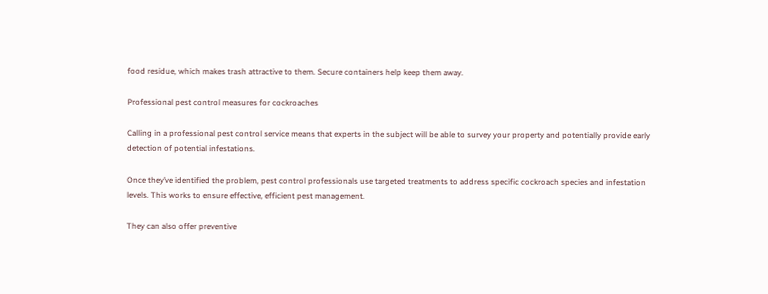food residue, which makes trash attractive to them. Secure containers help keep them away.

Professional pest control measures for cockroaches

Calling in a professional pest control service means that experts in the subject will be able to survey your property and potentially provide early detection of potential infestations.

Once they’ve identified the problem, pest control professionals use targeted treatments to address specific cockroach species and infestation levels. This works to ensure effective, efficient pest management.

They can also offer preventive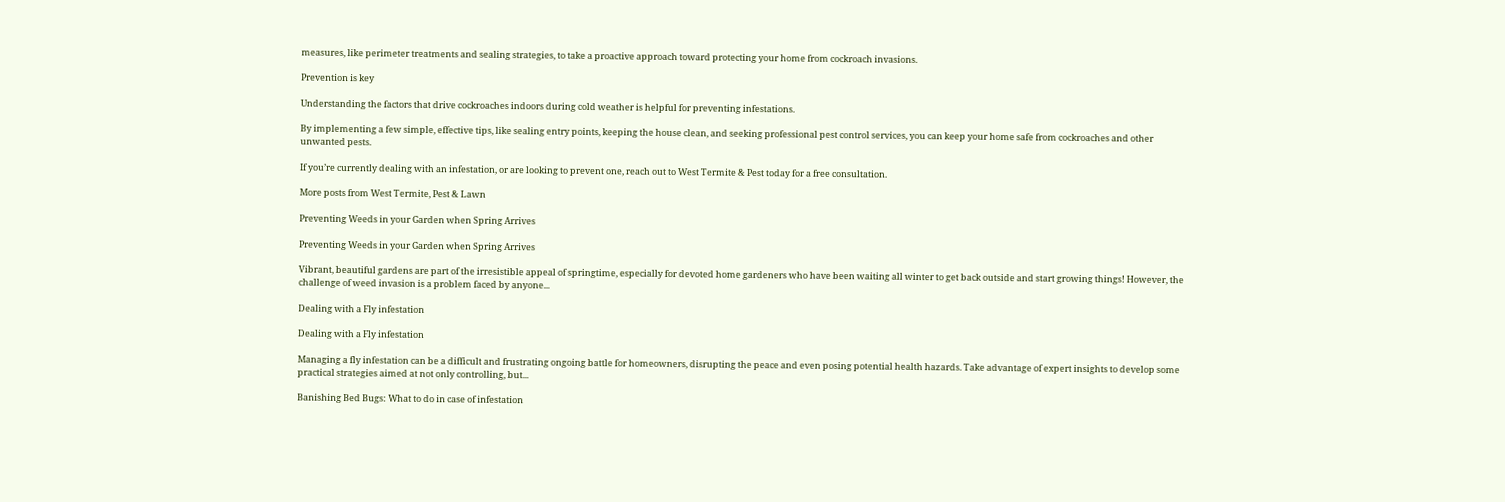measures, like perimeter treatments and sealing strategies, to take a proactive approach toward protecting your home from cockroach invasions.

Prevention is key

Understanding the factors that drive cockroaches indoors during cold weather is helpful for preventing infestations.

By implementing a few simple, effective tips, like sealing entry points, keeping the house clean, and seeking professional pest control services, you can keep your home safe from cockroaches and other unwanted pests.

If you’re currently dealing with an infestation, or are looking to prevent one, reach out to West Termite & Pest today for a free consultation.

More posts from West Termite, Pest & Lawn

Preventing Weeds in your Garden when Spring Arrives

Preventing Weeds in your Garden when Spring Arrives

Vibrant, beautiful gardens are part of the irresistible appeal of springtime, especially for devoted home gardeners who have been waiting all winter to get back outside and start growing things! However, the challenge of weed invasion is a problem faced by anyone...

Dealing with a Fly infestation

Dealing with a Fly infestation

Managing a fly infestation can be a difficult and frustrating ongoing battle for homeowners, disrupting the peace and even posing potential health hazards. Take advantage of expert insights to develop some practical strategies aimed at not only controlling, but...

Banishing Bed Bugs: What to do in case of infestation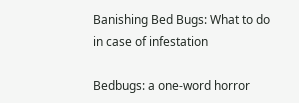Banishing Bed Bugs: What to do in case of infestation

Bedbugs: a one-word horror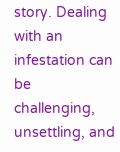story. Dealing with an infestation can be challenging, unsettling, and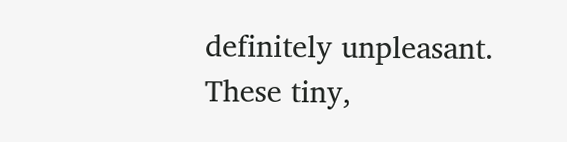definitely unpleasant. These tiny,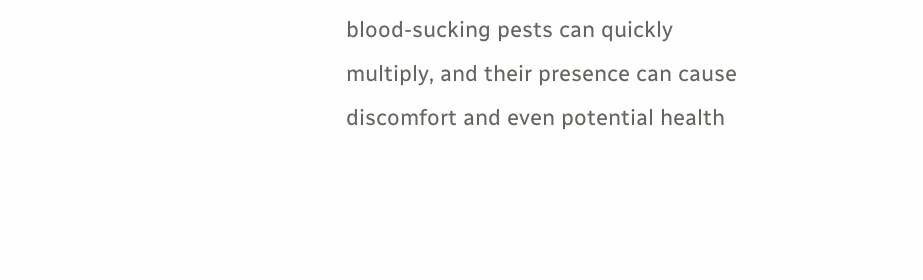blood-sucking pests can quickly multiply, and their presence can cause discomfort and even potential health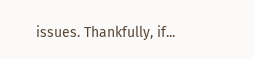issues. Thankfully, if...